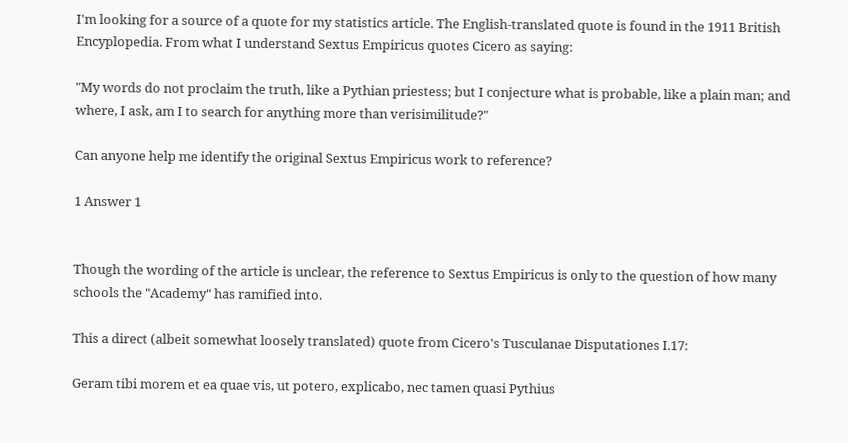I'm looking for a source of a quote for my statistics article. The English-translated quote is found in the 1911 British Encyplopedia. From what I understand Sextus Empiricus quotes Cicero as saying:

"My words do not proclaim the truth, like a Pythian priestess; but I conjecture what is probable, like a plain man; and where, I ask, am I to search for anything more than verisimilitude?"

Can anyone help me identify the original Sextus Empiricus work to reference?

1 Answer 1


Though the wording of the article is unclear, the reference to Sextus Empiricus is only to the question of how many schools the "Academy" has ramified into.

This a direct (albeit somewhat loosely translated) quote from Cicero's Tusculanae Disputationes I.17:

Geram tibi morem et ea quae vis, ut potero, explicabo, nec tamen quasi Pythius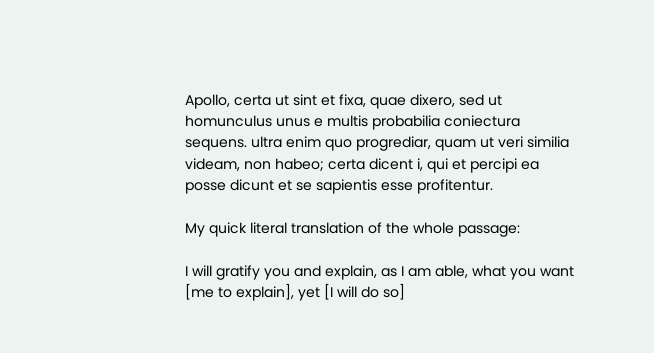Apollo, certa ut sint et fixa, quae dixero, sed ut homunculus unus e multis probabilia coniectura sequens. ultra enim quo progrediar, quam ut veri similia videam, non habeo; certa dicent i, qui et percipi ea posse dicunt et se sapientis esse profitentur.

My quick literal translation of the whole passage:

I will gratify you and explain, as I am able, what you want [me to explain], yet [I will do so]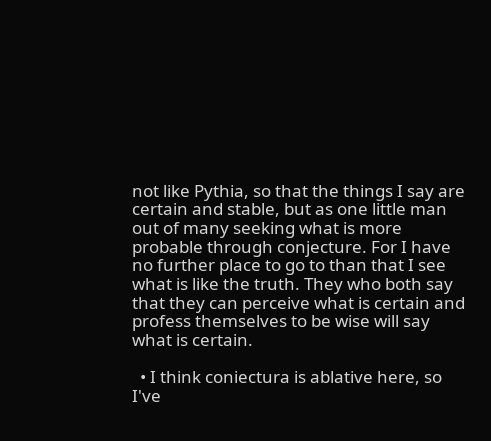not like Pythia, so that the things I say are certain and stable, but as one little man out of many seeking what is more probable through conjecture. For I have no further place to go to than that I see what is like the truth. They who both say that they can perceive what is certain and profess themselves to be wise will say what is certain.

  • I think coniectura is ablative here, so I've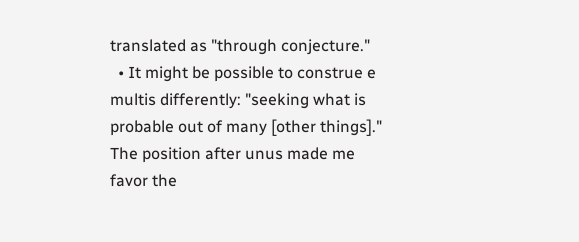translated as "through conjecture."
  • It might be possible to construe e multis differently: "seeking what is probable out of many [other things]." The position after unus made me favor the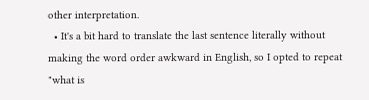other interpretation.
  • It's a bit hard to translate the last sentence literally without making the word order awkward in English, so I opted to repeat "what is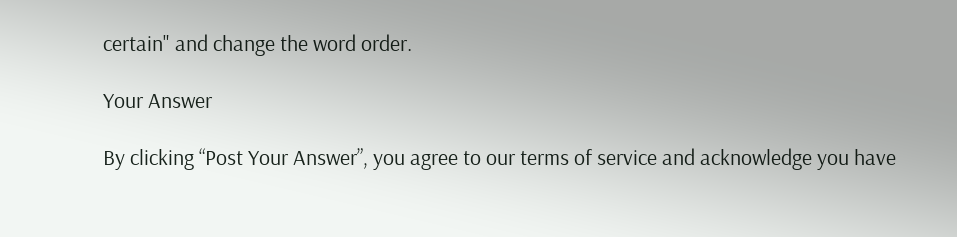certain" and change the word order.

Your Answer

By clicking “Post Your Answer”, you agree to our terms of service and acknowledge you have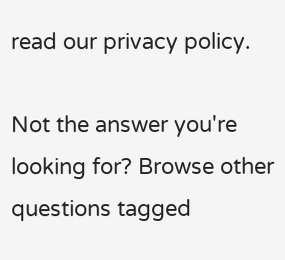read our privacy policy.

Not the answer you're looking for? Browse other questions tagged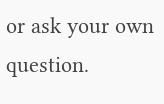or ask your own question.